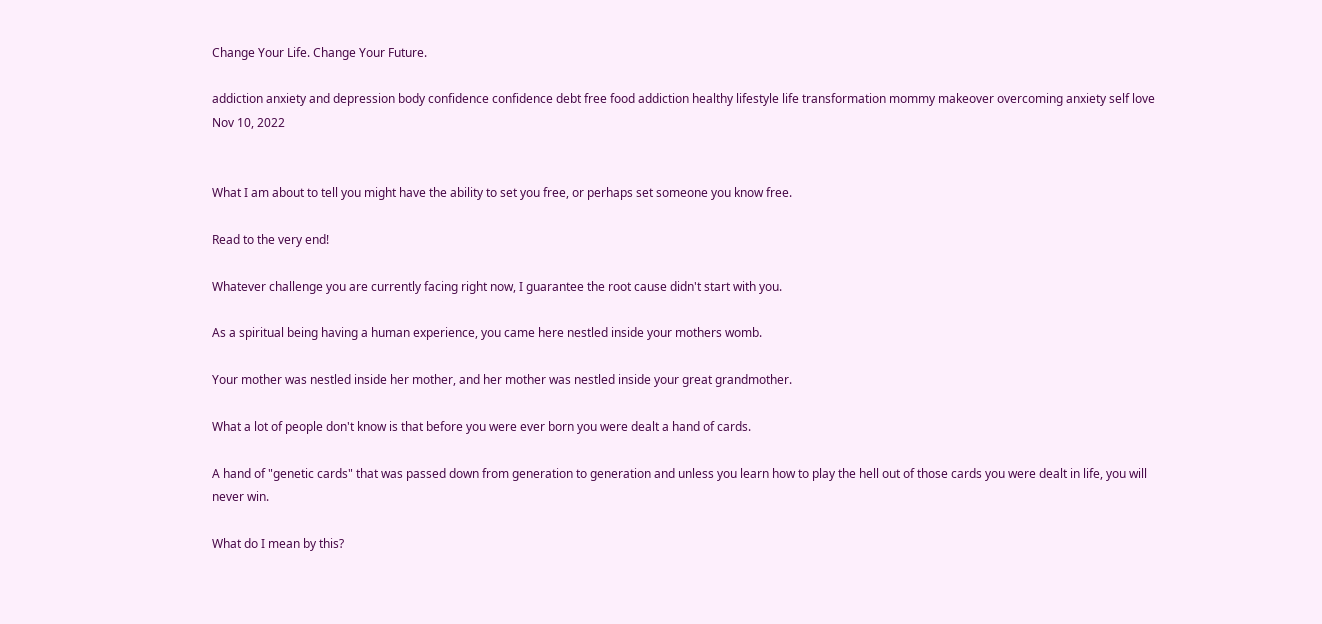Change Your Life. Change Your Future.

addiction anxiety and depression body confidence confidence debt free food addiction healthy lifestyle life transformation mommy makeover overcoming anxiety self love Nov 10, 2022


What I am about to tell you might have the ability to set you free, or perhaps set someone you know free.

Read to the very end!

Whatever challenge you are currently facing right now, I guarantee the root cause didn't start with you.

As a spiritual being having a human experience, you came here nestled inside your mothers womb.

Your mother was nestled inside her mother, and her mother was nestled inside your great grandmother.

What a lot of people don't know is that before you were ever born you were dealt a hand of cards.

A hand of "genetic cards" that was passed down from generation to generation and unless you learn how to play the hell out of those cards you were dealt in life, you will never win.

What do I mean by this?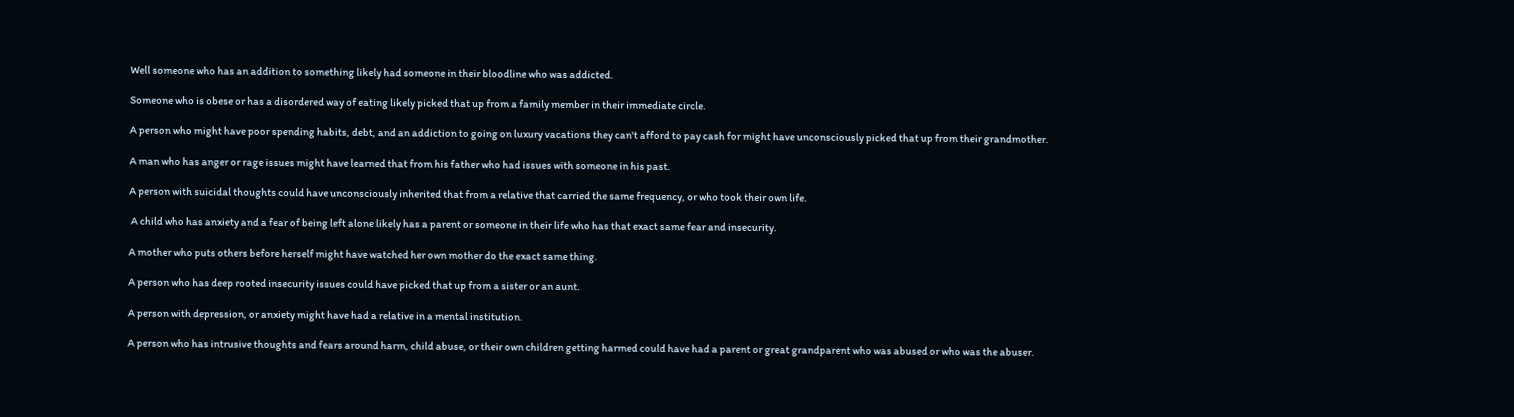Well someone who has an addition to something likely had someone in their bloodline who was addicted.

Someone who is obese or has a disordered way of eating likely picked that up from a family member in their immediate circle.

A person who might have poor spending habits, debt, and an addiction to going on luxury vacations they can't afford to pay cash for might have unconsciously picked that up from their grandmother.

A man who has anger or rage issues might have learned that from his father who had issues with someone in his past.

A person with suicidal thoughts could have unconsciously inherited that from a relative that carried the same frequency, or who took their own life.

 A child who has anxiety and a fear of being left alone likely has a parent or someone in their life who has that exact same fear and insecurity.

A mother who puts others before herself might have watched her own mother do the exact same thing.

A person who has deep rooted insecurity issues could have picked that up from a sister or an aunt.

A person with depression, or anxiety might have had a relative in a mental institution.

A person who has intrusive thoughts and fears around harm, child abuse, or their own children getting harmed could have had a parent or great grandparent who was abused or who was the abuser.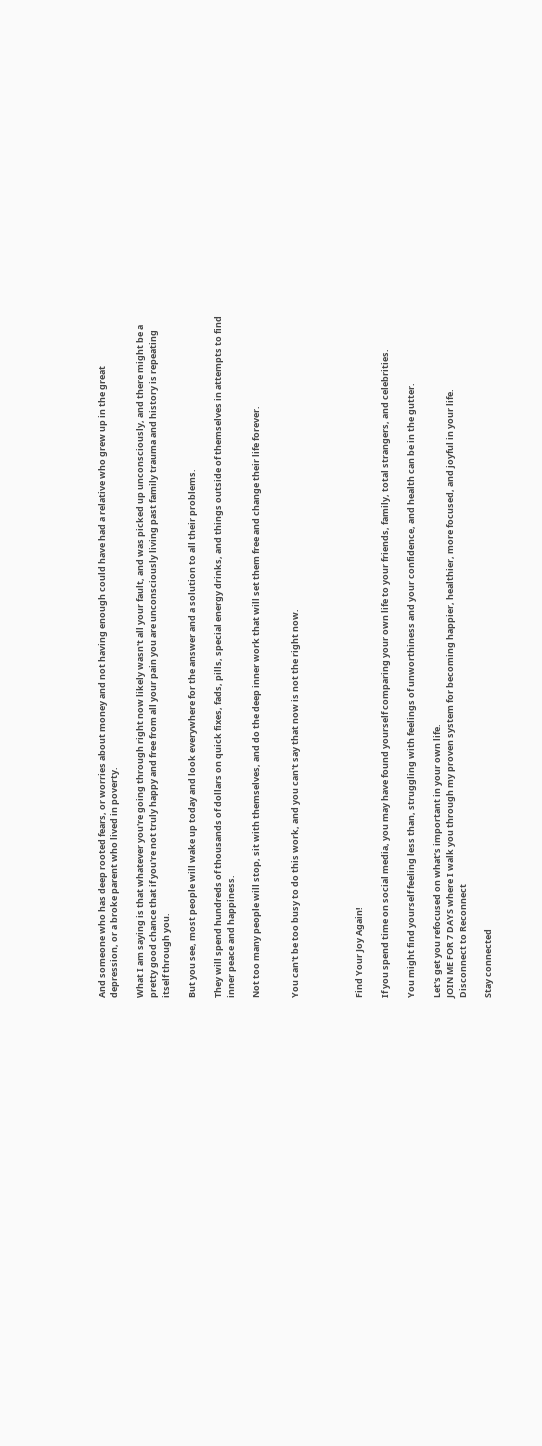And someone who has deep rooted fears, or worries about money and not having enough could have had a relative who grew up in the great depression, or a broke parent who lived in poverty.

What I am saying is that whatever you're going through right now likely wasn't all your fault, and was picked up unconsciously, and there might be a pretty good chance that if you're not truly happy and free from all your pain you are unconsciously living past family trauma and history is repeating itself through you.

But you see, most people will wake up today and look everywhere for the answer and a solution to all their problems.

They will spend hundreds of thousands of dollars on quick fixes, fads, pills, special energy drinks, and things outside of themselves in attempts to find inner peace and happiness.

Not too many people will stop, sit with themselves, and do the deep inner work that will set them free and change their life forever.


You can't be too busy to do this work, and you can't say that now is not the right now.




Find Your Joy Again!

If you spend time on social media, you may have found yourself comparing your own life to your friends, family, total strangers, and celebrities.

You might find yourself feeling less than, struggling with feelings of unworthiness and your confidence, and health can be in the gutter.

Let's get you refocused on what’s important in your own life.
JOIN ME FOR 7 DAYS where I walk you through my proven system for becoming happier, healthier, more focused, and joyful in your life.
Disconnect to Reconnect

Stay connected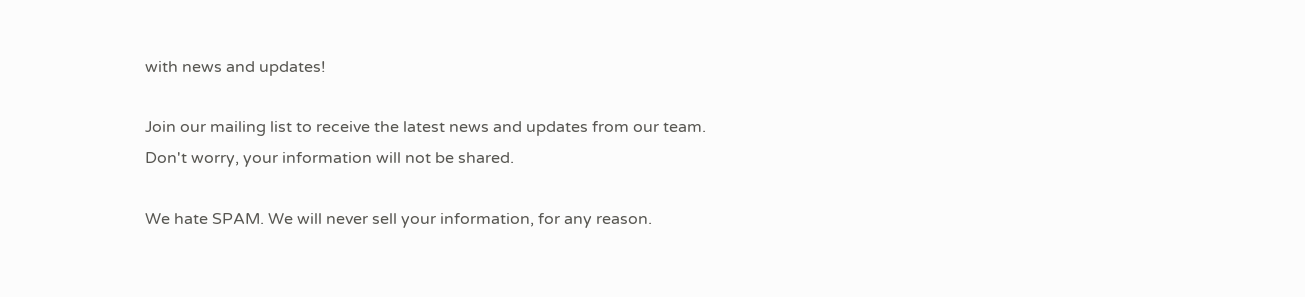with news and updates!

Join our mailing list to receive the latest news and updates from our team.
Don't worry, your information will not be shared.

We hate SPAM. We will never sell your information, for any reason.